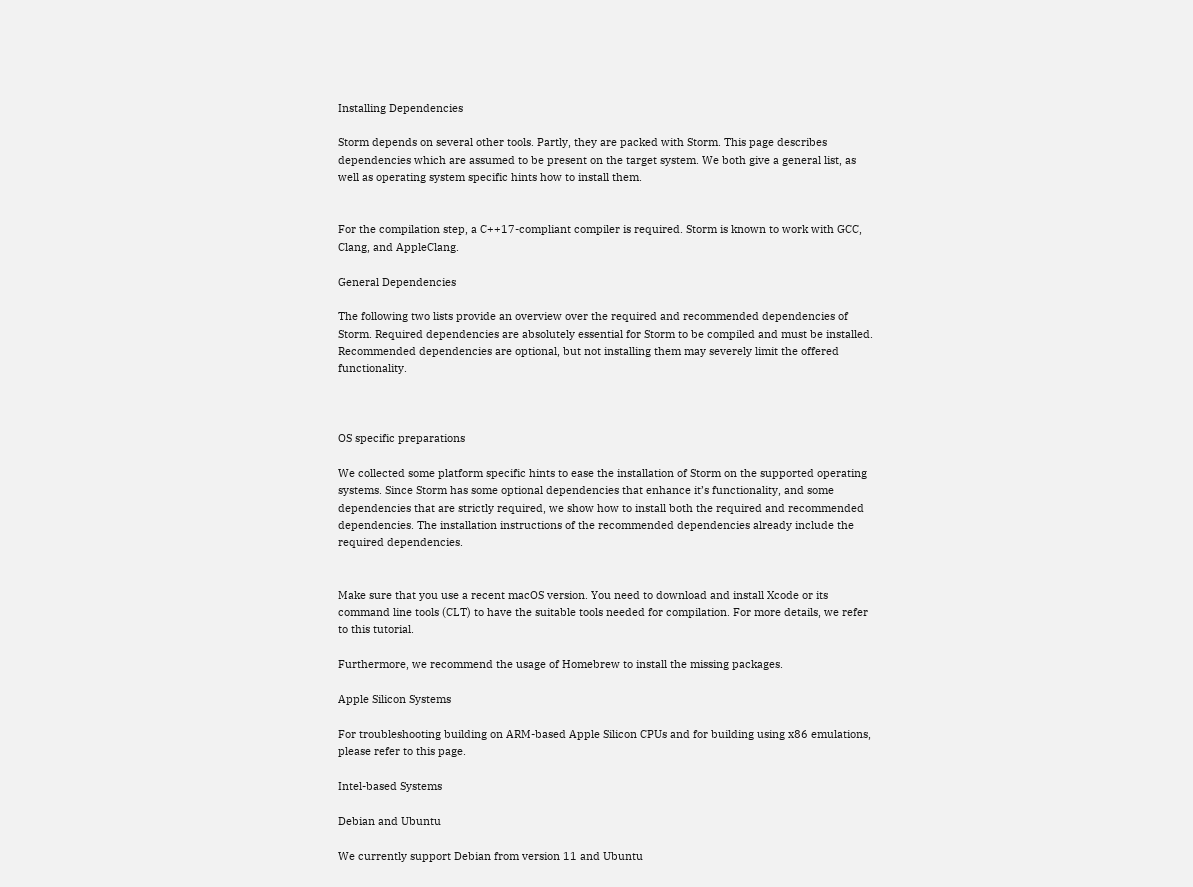Installing Dependencies

Storm depends on several other tools. Partly, they are packed with Storm. This page describes dependencies which are assumed to be present on the target system. We both give a general list, as well as operating system specific hints how to install them.


For the compilation step, a C++17-compliant compiler is required. Storm is known to work with GCC, Clang, and AppleClang.

General Dependencies

The following two lists provide an overview over the required and recommended dependencies of Storm. Required dependencies are absolutely essential for Storm to be compiled and must be installed. Recommended dependencies are optional, but not installing them may severely limit the offered functionality.



OS specific preparations

We collected some platform specific hints to ease the installation of Storm on the supported operating systems. Since Storm has some optional dependencies that enhance it’s functionality, and some dependencies that are strictly required, we show how to install both the required and recommended dependencies. The installation instructions of the recommended dependencies already include the required dependencies.


Make sure that you use a recent macOS version. You need to download and install Xcode or its command line tools (CLT) to have the suitable tools needed for compilation. For more details, we refer to this tutorial.

Furthermore, we recommend the usage of Homebrew to install the missing packages.

Apple Silicon Systems

For troubleshooting building on ARM-based Apple Silicon CPUs and for building using x86 emulations, please refer to this page.

Intel-based Systems

Debian and Ubuntu

We currently support Debian from version 11 and Ubuntu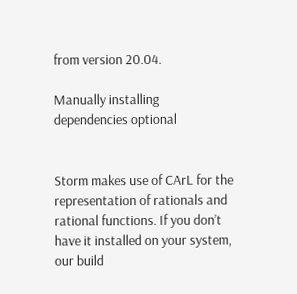from version 20.04.

Manually installing dependencies optional


Storm makes use of CArL for the representation of rationals and rational functions. If you don’t have it installed on your system, our build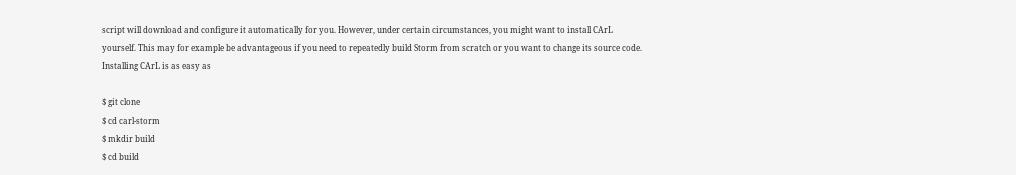script will download and configure it automatically for you. However, under certain circumstances, you might want to install CArL yourself. This may for example be advantageous if you need to repeatedly build Storm from scratch or you want to change its source code. Installing CArL is as easy as

$ git clone
$ cd carl-storm
$ mkdir build
$ cd build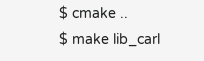$ cmake ..
$ make lib_carl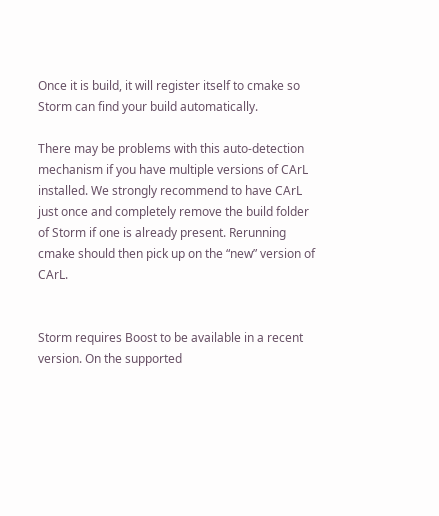Once it is build, it will register itself to cmake so Storm can find your build automatically.

There may be problems with this auto-detection mechanism if you have multiple versions of CArL installed. We strongly recommend to have CArL just once and completely remove the build folder of Storm if one is already present. Rerunning cmake should then pick up on the “new” version of CArL.


Storm requires Boost to be available in a recent version. On the supported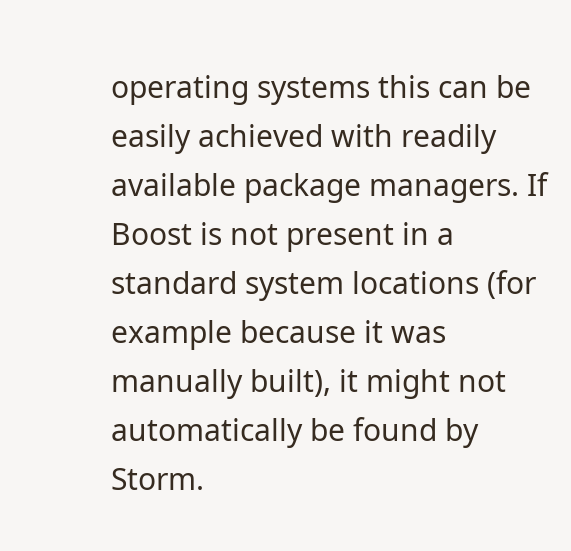operating systems this can be easily achieved with readily available package managers. If Boost is not present in a standard system locations (for example because it was manually built), it might not automatically be found by Storm.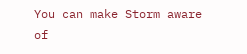You can make Storm aware of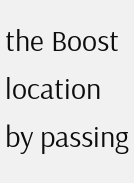the Boost location by passing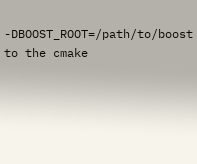-DBOOST_ROOT=/path/to/boost to the cmake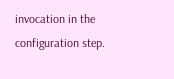invocation in the configuration step.